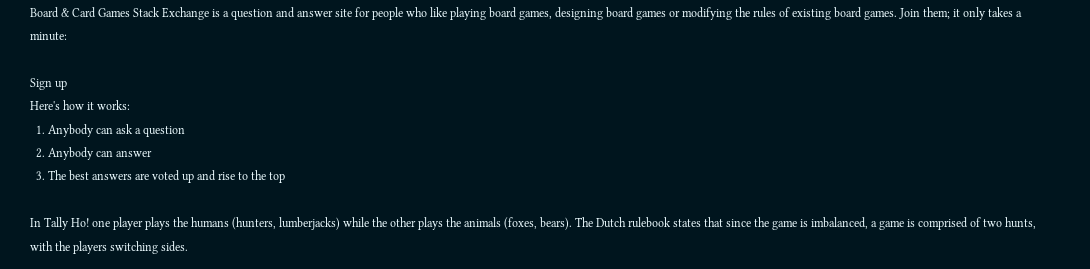Board & Card Games Stack Exchange is a question and answer site for people who like playing board games, designing board games or modifying the rules of existing board games. Join them; it only takes a minute:

Sign up
Here's how it works:
  1. Anybody can ask a question
  2. Anybody can answer
  3. The best answers are voted up and rise to the top

In Tally Ho! one player plays the humans (hunters, lumberjacks) while the other plays the animals (foxes, bears). The Dutch rulebook states that since the game is imbalanced, a game is comprised of two hunts, with the players switching sides.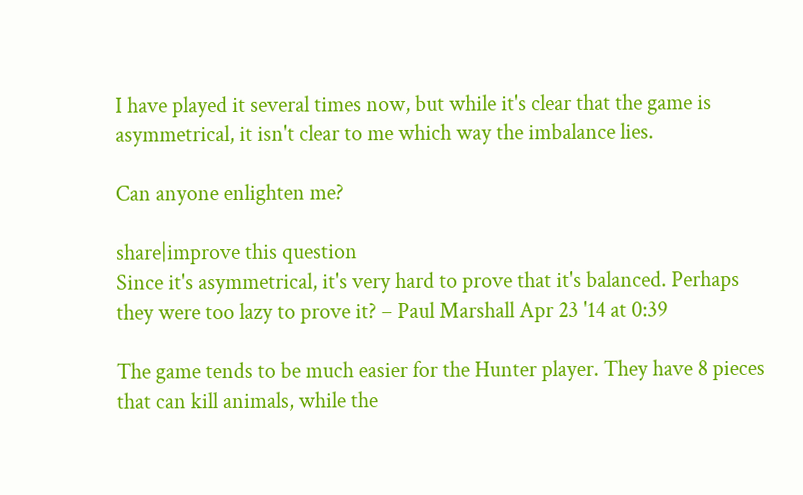I have played it several times now, but while it's clear that the game is asymmetrical, it isn't clear to me which way the imbalance lies.

Can anyone enlighten me?

share|improve this question
Since it's asymmetrical, it's very hard to prove that it's balanced. Perhaps they were too lazy to prove it? – Paul Marshall Apr 23 '14 at 0:39

The game tends to be much easier for the Hunter player. They have 8 pieces that can kill animals, while the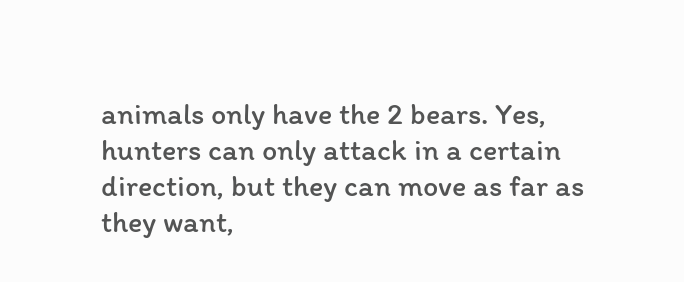animals only have the 2 bears. Yes, hunters can only attack in a certain direction, but they can move as far as they want,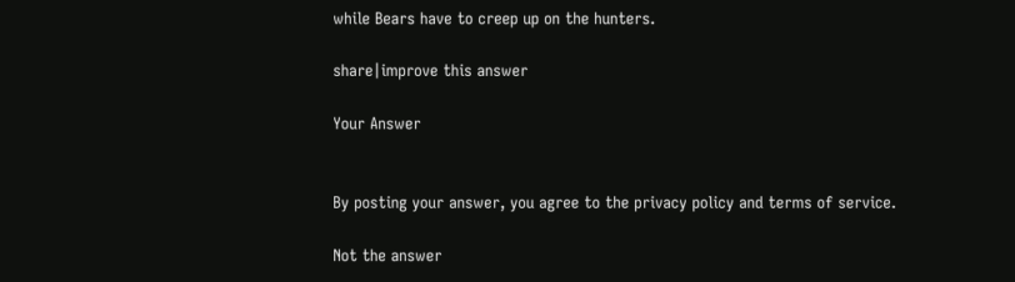while Bears have to creep up on the hunters.

share|improve this answer

Your Answer


By posting your answer, you agree to the privacy policy and terms of service.

Not the answer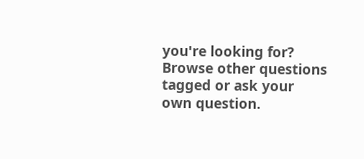you're looking for? Browse other questions tagged or ask your own question.